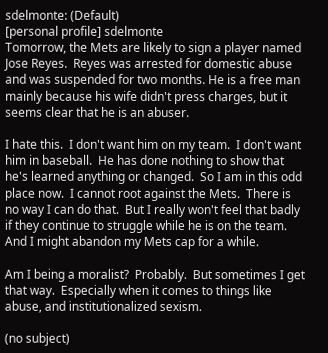sdelmonte: (Default)
[personal profile] sdelmonte
Tomorrow, the Mets are likely to sign a player named Jose Reyes.  Reyes was arrested for domestic abuse and was suspended for two months. He is a free man mainly because his wife didn't press charges, but it seems clear that he is an abuser.

I hate this.  I don't want him on my team.  I don't want him in baseball.  He has done nothing to show that he's learned anything or changed.  So I am in this odd place now.  I cannot root against the Mets.  There is no way I can do that.  But I really won't feel that badly if they continue to struggle while he is on the team.  And I might abandon my Mets cap for a while.

Am I being a moralist?  Probably.  But sometimes I get that way.  Especially when it comes to things like abuse, and institutionalized sexism.

(no subject)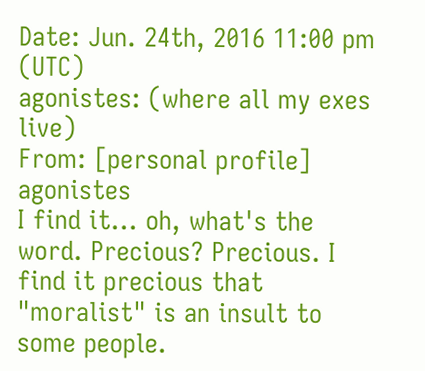Date: Jun. 24th, 2016 11:00 pm (UTC)
agonistes: (where all my exes live)
From: [personal profile] agonistes
I find it... oh, what's the word. Precious? Precious. I find it precious that "moralist" is an insult to some people.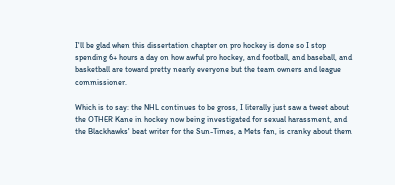I'll be glad when this dissertation chapter on pro hockey is done so I stop spending 6+ hours a day on how awful pro hockey, and football, and baseball, and basketball are toward pretty nearly everyone but the team owners and league commissioner.

Which is to say: the NHL continues to be gross, I literally just saw a tweet about the OTHER Kane in hockey now being investigated for sexual harassment, and the Blackhawks' beat writer for the Sun-Times, a Mets fan, is cranky about them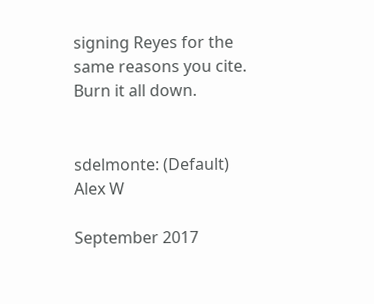signing Reyes for the same reasons you cite. Burn it all down.


sdelmonte: (Default)
Alex W

September 2017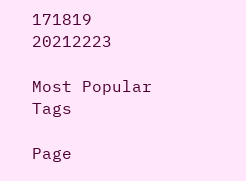171819 20212223

Most Popular Tags

Page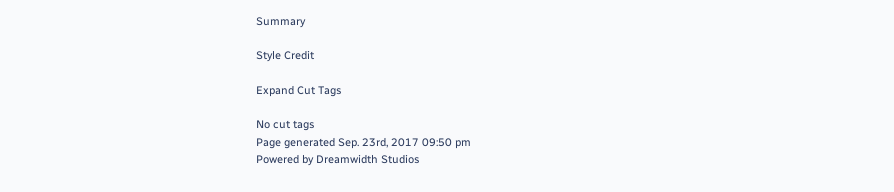Summary

Style Credit

Expand Cut Tags

No cut tags
Page generated Sep. 23rd, 2017 09:50 pm
Powered by Dreamwidth Studios